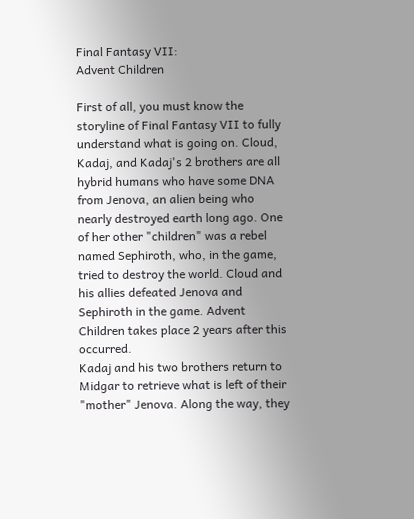Final Fantasy VII:
Advent Children

First of all, you must know the storyline of Final Fantasy VII to fully understand what is going on. Cloud, Kadaj, and Kadaj's 2 brothers are all hybrid humans who have some DNA from Jenova, an alien being who nearly destroyed earth long ago. One of her other "children" was a rebel named Sephiroth, who, in the game, tried to destroy the world. Cloud and his allies defeated Jenova and Sephiroth in the game. Advent Children takes place 2 years after this occurred.
Kadaj and his two brothers return to Midgar to retrieve what is left of their "mother" Jenova. Along the way, they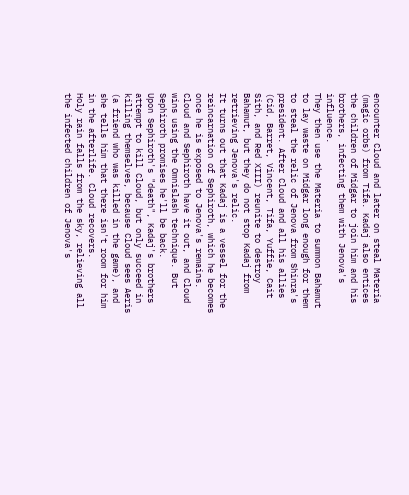encounter Cloud and later on steal Materia (magic orbs) from Tifa. Kadaj also entices the children of Midgar to join him and his brothers, infecting them with Jenova's influence.
They then use the Materia to summon Bahamut to lay waste on Midgar long enough for them to steal the relic of Jenova from Shinra's president. After Cloud and all his allies (Cid, Barret, Vincent, Tifa, Yuffie, Cait Sith, and Red XIII) reunite to destroy Bahamut, but they do not stop Kadaj from retrieving Jenova's relic.
It turns out that Kadaj is a vessel for the reincarnation of Sephiroth, which he becomes once he is exposed to Jenova's remains. Cloud and Sephiroth have it out, and Cloud wins using the Omnislash technique. But Sephiroth promises he'll be back.
Upon Sephiroth's "death", Kadaj's brothers attempt to kill Cloud, but only succeed in killing themselves, because Cloud sees Aeris (a friend who was killed in the game), and she tells him that there isn't room for him in the afterlife. Cloud recovers.
Holy rain falls from the sky, relieving all the infected children of Jenova's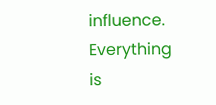influence. Everything is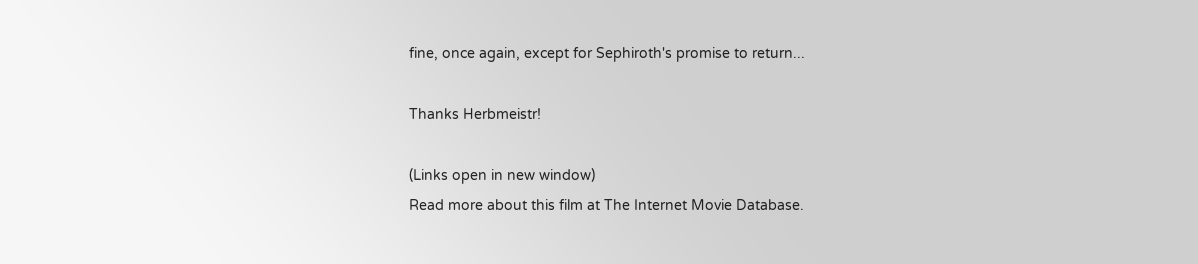fine, once again, except for Sephiroth's promise to return...

Thanks Herbmeistr!

(Links open in new window)
Read more about this film at The Internet Movie Database.